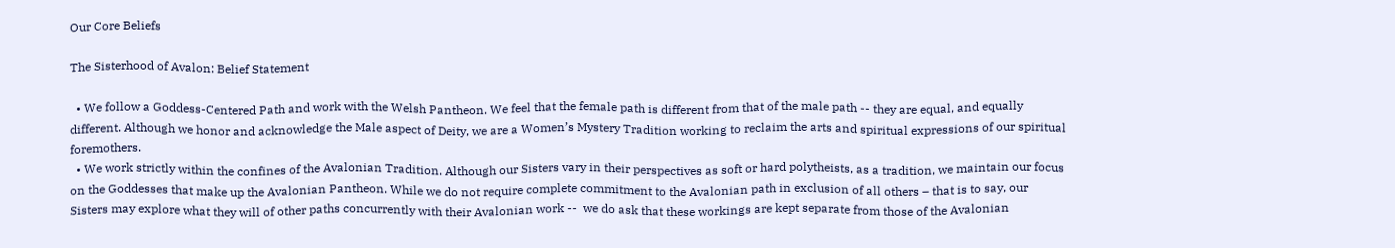Our Core Beliefs

The Sisterhood of Avalon: Belief Statement

  • We follow a Goddess-Centered Path and work with the Welsh Pantheon. We feel that the female path is different from that of the male path -- they are equal, and equally different. Although we honor and acknowledge the Male aspect of Deity, we are a Women’s Mystery Tradition working to reclaim the arts and spiritual expressions of our spiritual foremothers.
  • We work strictly within the confines of the Avalonian Tradition. Although our Sisters vary in their perspectives as soft or hard polytheists, as a tradition, we maintain our focus on the Goddesses that make up the Avalonian Pantheon. While we do not require complete commitment to the Avalonian path in exclusion of all others – that is to say, our Sisters may explore what they will of other paths concurrently with their Avalonian work --  we do ask that these workings are kept separate from those of the Avalonian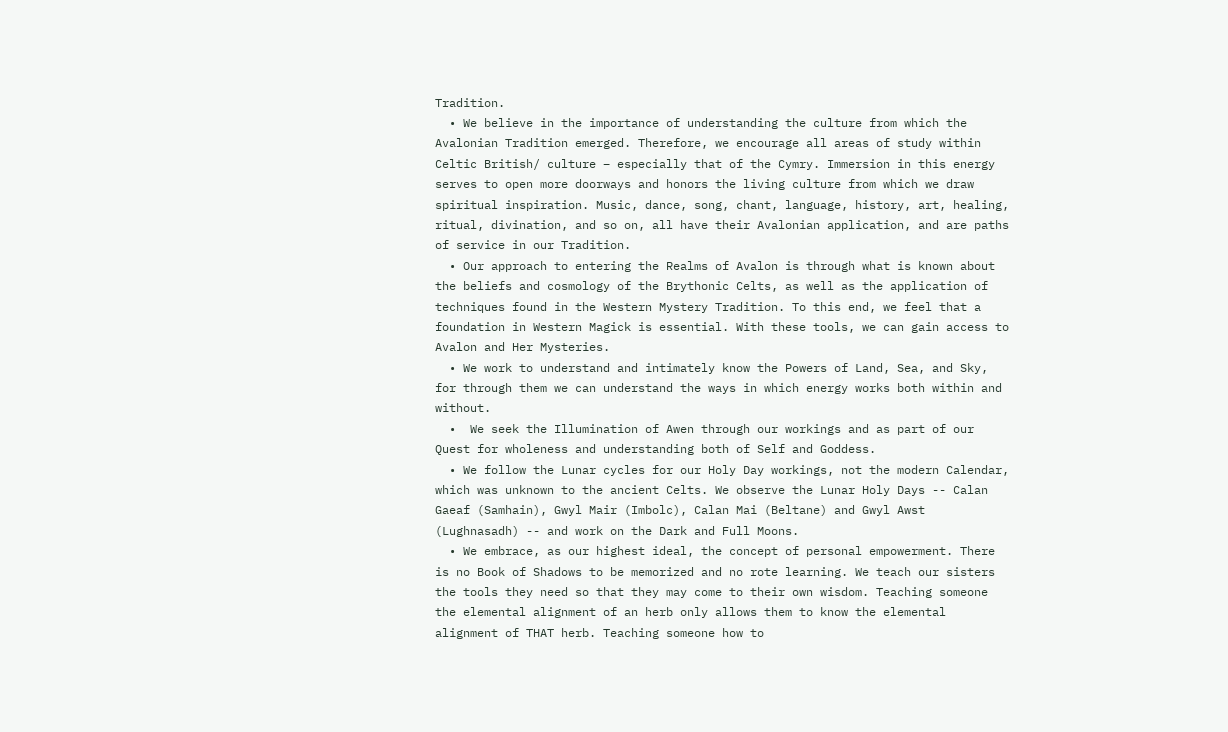Tradition.
  • We believe in the importance of understanding the culture from which the Avalonian Tradition emerged. Therefore, we encourage all areas of study within Celtic British/ culture – especially that of the Cymry. Immersion in this energy serves to open more doorways and honors the living culture from which we draw spiritual inspiration. Music, dance, song, chant, language, history, art, healing, ritual, divination, and so on, all have their Avalonian application, and are paths of service in our Tradition.
  • Our approach to entering the Realms of Avalon is through what is known about the beliefs and cosmology of the Brythonic Celts, as well as the application of techniques found in the Western Mystery Tradition. To this end, we feel that a foundation in Western Magick is essential. With these tools, we can gain access to Avalon and Her Mysteries.
  • We work to understand and intimately know the Powers of Land, Sea, and Sky, for through them we can understand the ways in which energy works both within and without.
  •  We seek the Illumination of Awen through our workings and as part of our Quest for wholeness and understanding both of Self and Goddess.
  • We follow the Lunar cycles for our Holy Day workings, not the modern Calendar, which was unknown to the ancient Celts. We observe the Lunar Holy Days -- Calan Gaeaf (Samhain), Gwyl Mair (Imbolc), Calan Mai (Beltane) and Gwyl Awst (Lughnasadh) -- and work on the Dark and Full Moons.
  • We embrace, as our highest ideal, the concept of personal empowerment. There is no Book of Shadows to be memorized and no rote learning. We teach our sisters the tools they need so that they may come to their own wisdom. Teaching someone the elemental alignment of an herb only allows them to know the elemental alignment of THAT herb. Teaching someone how to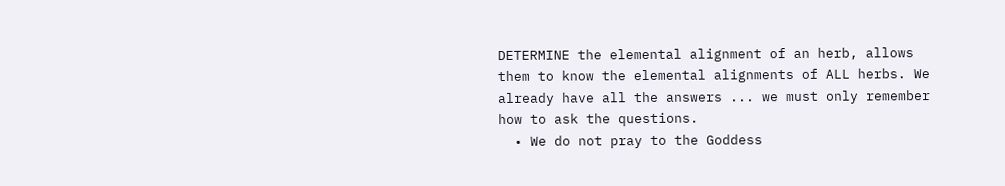DETERMINE the elemental alignment of an herb, allows them to know the elemental alignments of ALL herbs. We already have all the answers ... we must only remember how to ask the questions.
  • We do not pray to the Goddess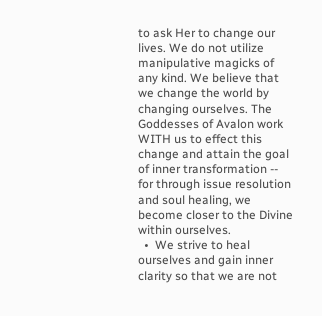to ask Her to change our lives. We do not utilize manipulative magicks of any kind. We believe that we change the world by changing ourselves. The Goddesses of Avalon work WITH us to effect this change and attain the goal of inner transformation -- for through issue resolution and soul healing, we become closer to the Divine within ourselves.
  •  We strive to heal ourselves and gain inner clarity so that we are not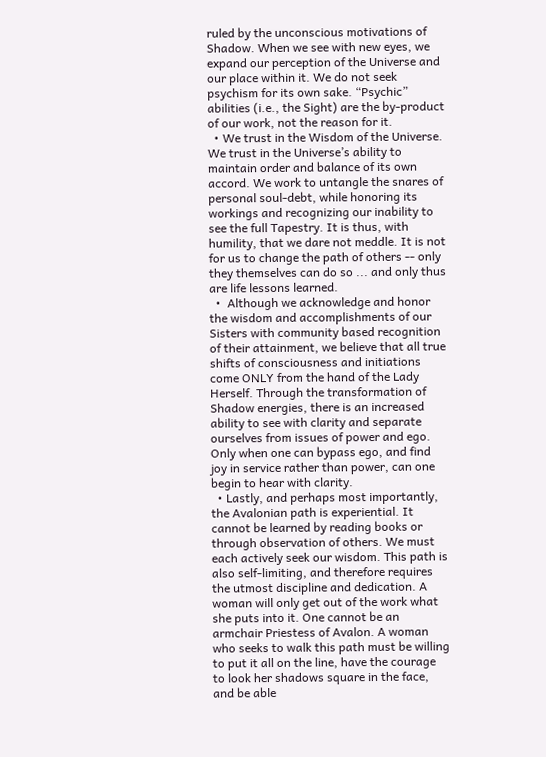ruled by the unconscious motivations of Shadow. When we see with new eyes, we expand our perception of the Universe and our place within it. We do not seek psychism for its own sake. “Psychic” abilities (i.e., the Sight) are the by-product of our work, not the reason for it.
  • We trust in the Wisdom of the Universe. We trust in the Universe’s ability to maintain order and balance of its own accord. We work to untangle the snares of personal soul-debt, while honoring its workings and recognizing our inability to see the full Tapestry. It is thus, with humility, that we dare not meddle. It is not for us to change the path of others -- only they themselves can do so ... and only thus are life lessons learned.
  •  Although we acknowledge and honor the wisdom and accomplishments of our Sisters with community based recognition of their attainment, we believe that all true shifts of consciousness and initiations come ONLY from the hand of the Lady Herself. Through the transformation of Shadow energies, there is an increased ability to see with clarity and separate ourselves from issues of power and ego. Only when one can bypass ego, and find joy in service rather than power, can one begin to hear with clarity.
  • Lastly, and perhaps most importantly, the Avalonian path is experiential. It cannot be learned by reading books or through observation of others. We must each actively seek our wisdom. This path is also self-limiting, and therefore requires the utmost discipline and dedication. A woman will only get out of the work what she puts into it. One cannot be an armchair Priestess of Avalon. A woman who seeks to walk this path must be willing to put it all on the line, have the courage to look her shadows square in the face, and be able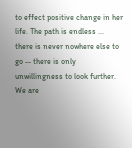to effect positive change in her life. The path is endless ... there is never nowhere else to go -- there is only unwillingness to look further. We are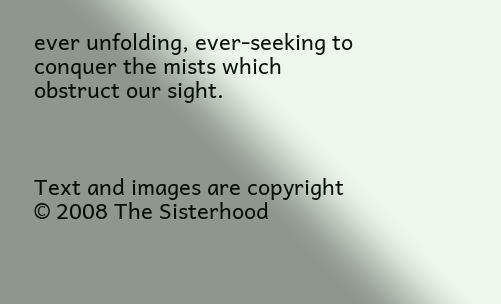ever unfolding, ever-seeking to conquer the mists which obstruct our sight.



Text and images are copyright
© 2008 The Sisterhood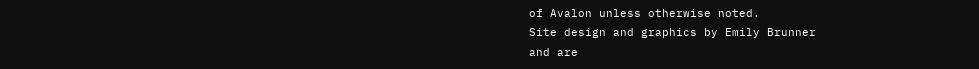of Avalon unless otherwise noted.
Site design and graphics by Emily Brunner
and are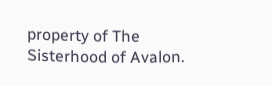property of The Sisterhood of Avalon.